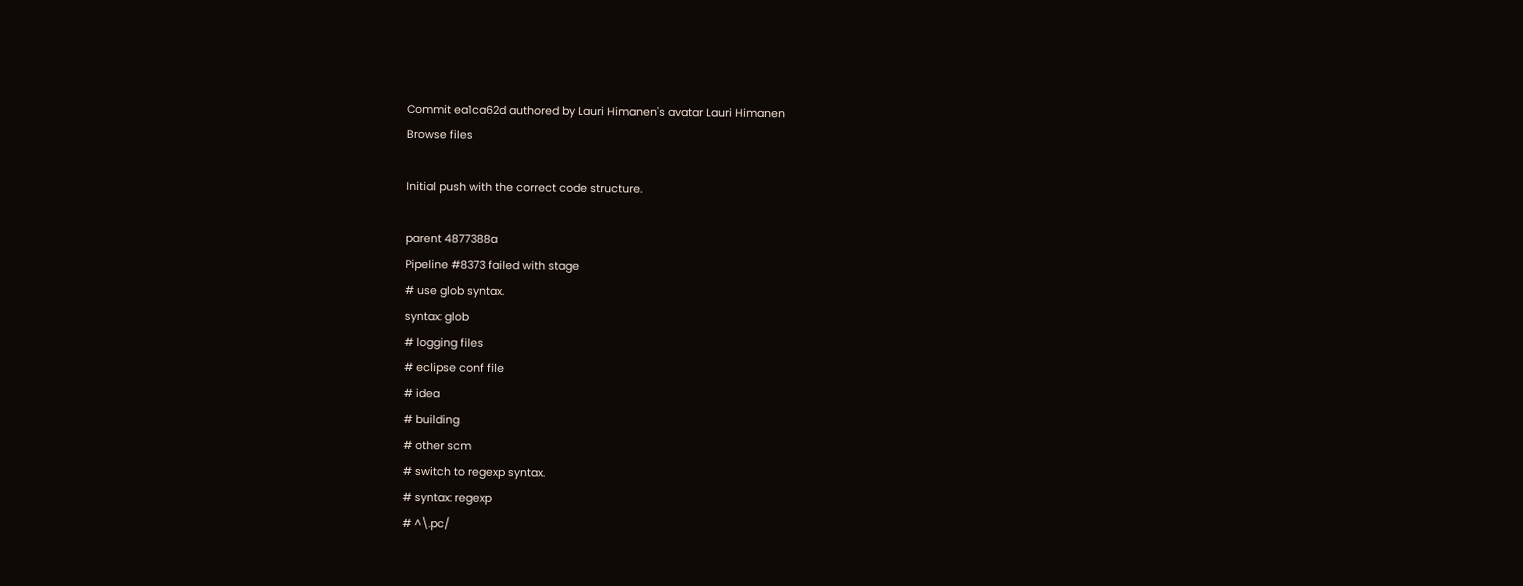Commit ea1ca62d authored by Lauri Himanen's avatar Lauri Himanen
Browse files

Initial push with the correct code structure.

parent 4877388a
Pipeline #8373 failed with stage
# use glob syntax.
syntax: glob
# logging files
# eclipse conf file
# idea
# building
# other scm
# switch to regexp syntax.
# syntax: regexp
# ^\.pc/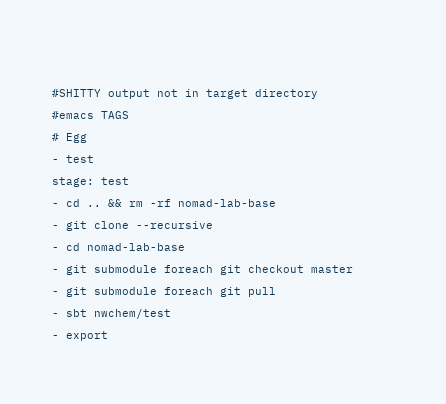#SHITTY output not in target directory
#emacs TAGS
# Egg
- test
stage: test
- cd .. && rm -rf nomad-lab-base
- git clone --recursive
- cd nomad-lab-base
- git submodule foreach git checkout master
- git submodule foreach git pull
- sbt nwchem/test
- export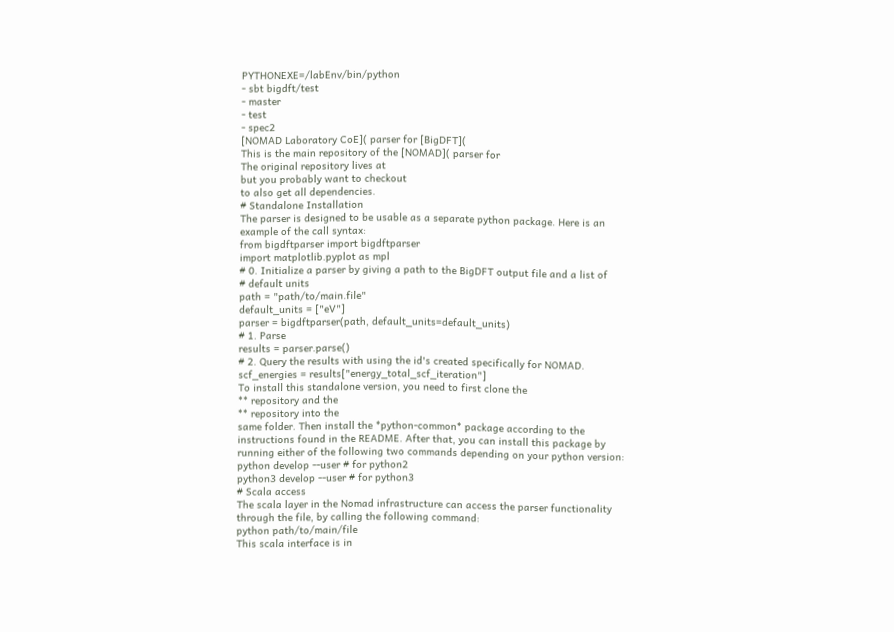PYTHONEXE=/labEnv/bin/python
- sbt bigdft/test
- master
- test
- spec2
[NOMAD Laboratory CoE]( parser for [BigDFT](
This is the main repository of the [NOMAD]( parser for
The original repository lives at
but you probably want to checkout
to also get all dependencies.
# Standalone Installation
The parser is designed to be usable as a separate python package. Here is an
example of the call syntax:
from bigdftparser import bigdftparser
import matplotlib.pyplot as mpl
# 0. Initialize a parser by giving a path to the BigDFT output file and a list of
# default units
path = "path/to/main.file"
default_units = ["eV"]
parser = bigdftparser(path, default_units=default_units)
# 1. Parse
results = parser.parse()
# 2. Query the results with using the id's created specifically for NOMAD.
scf_energies = results["energy_total_scf_iteration"]
To install this standalone version, you need to first clone the
** repository and the
** repository into the
same folder. Then install the *python-common* package according to the
instructions found in the README. After that, you can install this package by
running either of the following two commands depending on your python version:
python develop --user # for python2
python3 develop --user # for python3
# Scala access
The scala layer in the Nomad infrastructure can access the parser functionality
through the file, by calling the following command:
python path/to/main/file
This scala interface is in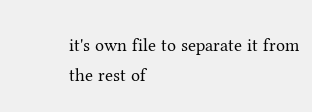it's own file to separate it from the rest of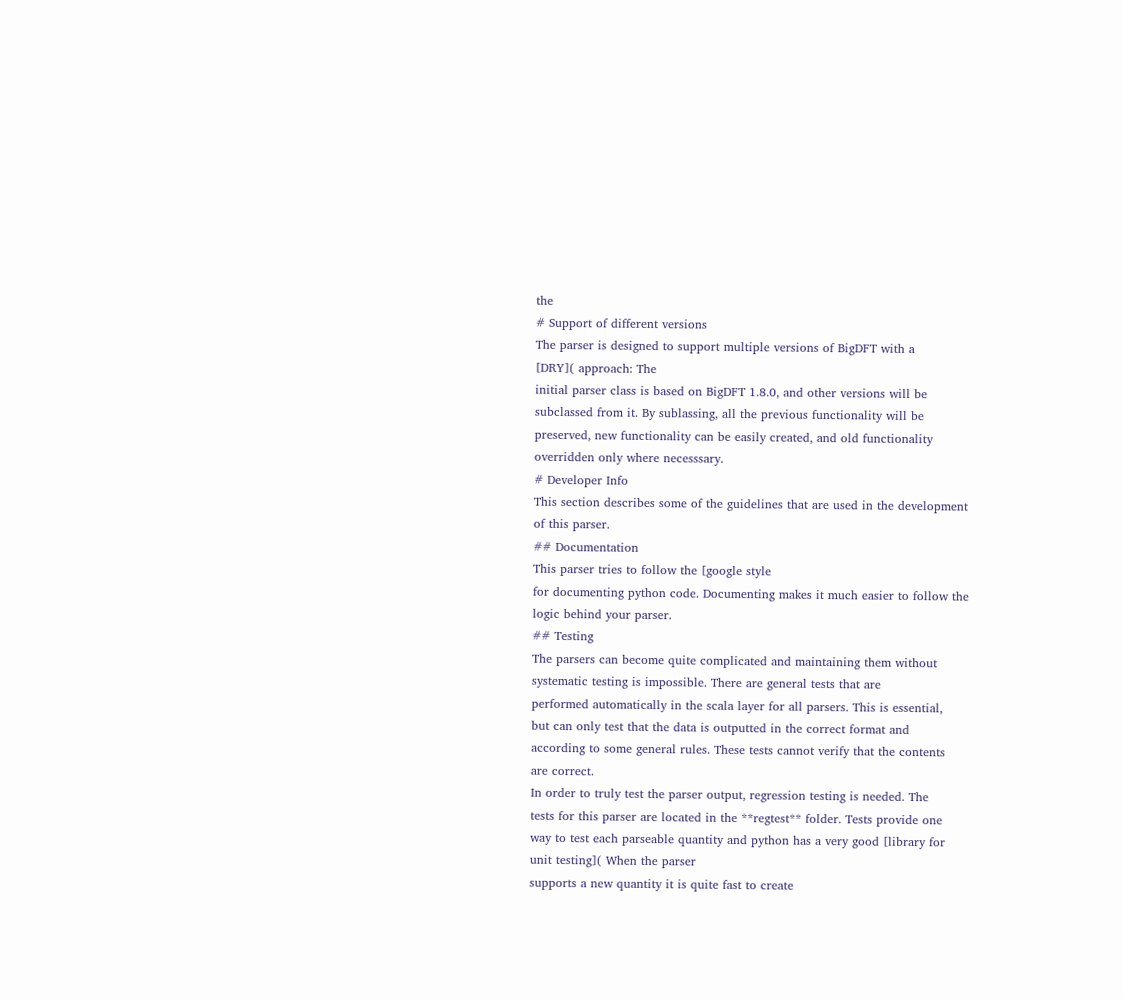the
# Support of different versions
The parser is designed to support multiple versions of BigDFT with a
[DRY]( approach: The
initial parser class is based on BigDFT 1.8.0, and other versions will be
subclassed from it. By sublassing, all the previous functionality will be
preserved, new functionality can be easily created, and old functionality
overridden only where necesssary.
# Developer Info
This section describes some of the guidelines that are used in the development
of this parser.
## Documentation
This parser tries to follow the [google style
for documenting python code. Documenting makes it much easier to follow the
logic behind your parser.
## Testing
The parsers can become quite complicated and maintaining them without
systematic testing is impossible. There are general tests that are
performed automatically in the scala layer for all parsers. This is essential,
but can only test that the data is outputted in the correct format and
according to some general rules. These tests cannot verify that the contents
are correct.
In order to truly test the parser output, regression testing is needed. The
tests for this parser are located in the **regtest** folder. Tests provide one
way to test each parseable quantity and python has a very good [library for
unit testing]( When the parser
supports a new quantity it is quite fast to create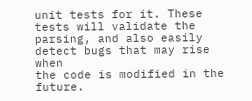unit tests for it. These
tests will validate the parsing, and also easily detect bugs that may rise when
the code is modified in the future.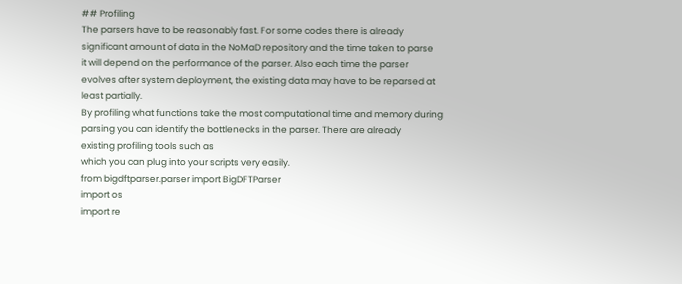## Profiling
The parsers have to be reasonably fast. For some codes there is already
significant amount of data in the NoMaD repository and the time taken to parse
it will depend on the performance of the parser. Also each time the parser
evolves after system deployment, the existing data may have to be reparsed at
least partially.
By profiling what functions take the most computational time and memory during
parsing you can identify the bottlenecks in the parser. There are already
existing profiling tools such as
which you can plug into your scripts very easily.
from bigdftparser.parser import BigDFTParser
import os
import re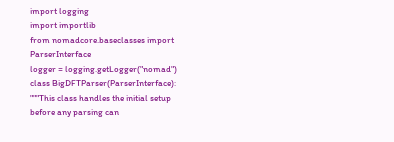import logging
import importlib
from nomadcore.baseclasses import ParserInterface
logger = logging.getLogger("nomad")
class BigDFTParser(ParserInterface):
"""This class handles the initial setup before any parsing can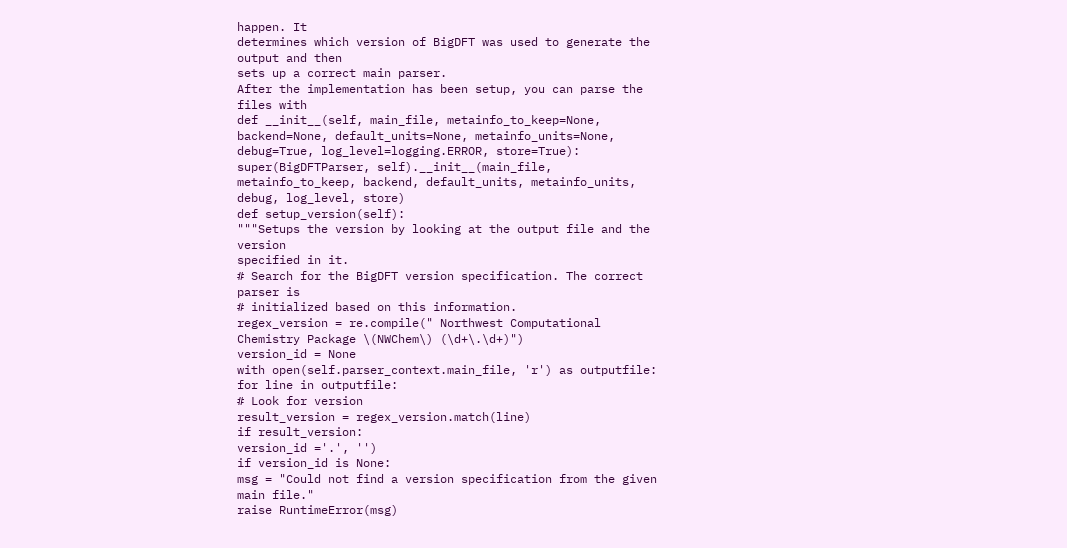happen. It
determines which version of BigDFT was used to generate the output and then
sets up a correct main parser.
After the implementation has been setup, you can parse the files with
def __init__(self, main_file, metainfo_to_keep=None, backend=None, default_units=None, metainfo_units=None, debug=True, log_level=logging.ERROR, store=True):
super(BigDFTParser, self).__init__(main_file, metainfo_to_keep, backend, default_units, metainfo_units, debug, log_level, store)
def setup_version(self):
"""Setups the version by looking at the output file and the version
specified in it.
# Search for the BigDFT version specification. The correct parser is
# initialized based on this information.
regex_version = re.compile(" Northwest Computational Chemistry Package \(NWChem\) (\d+\.\d+)")
version_id = None
with open(self.parser_context.main_file, 'r') as outputfile:
for line in outputfile:
# Look for version
result_version = regex_version.match(line)
if result_version:
version_id ='.', '')
if version_id is None:
msg = "Could not find a version specification from the given main file."
raise RuntimeError(msg)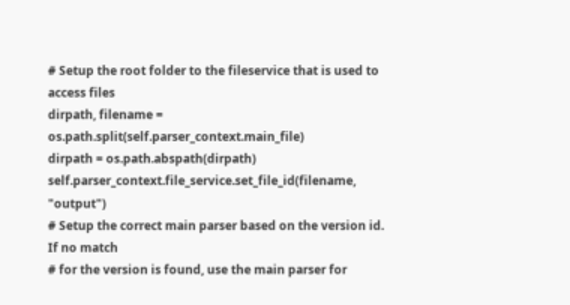# Setup the root folder to the fileservice that is used to access files
dirpath, filename = os.path.split(self.parser_context.main_file)
dirpath = os.path.abspath(dirpath)
self.parser_context.file_service.set_file_id(filename, "output")
# Setup the correct main parser based on the version id. If no match
# for the version is found, use the main parser for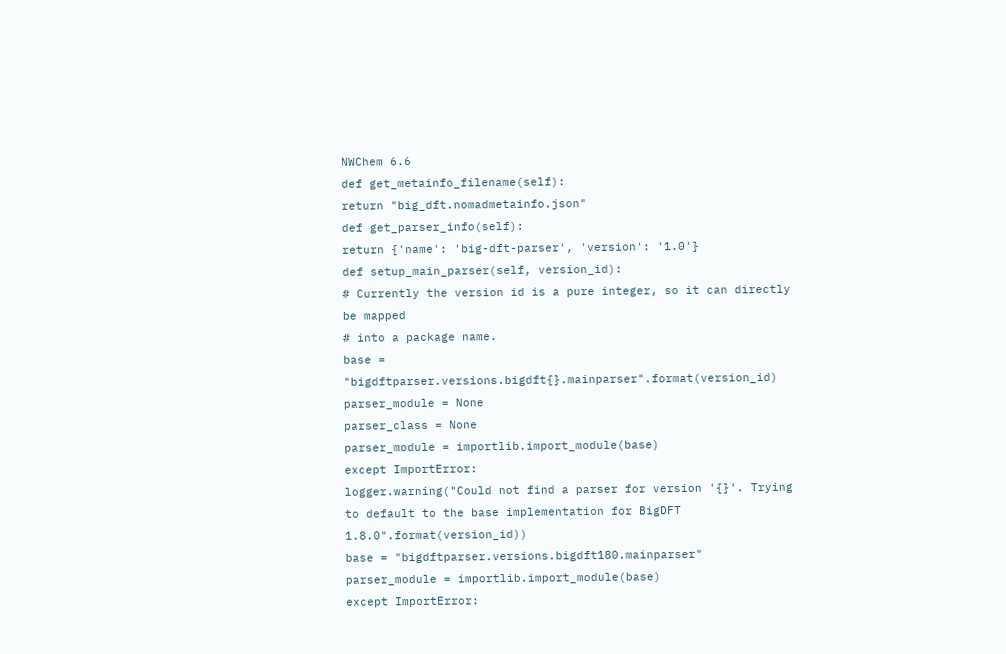NWChem 6.6
def get_metainfo_filename(self):
return "big_dft.nomadmetainfo.json"
def get_parser_info(self):
return {'name': 'big-dft-parser', 'version': '1.0'}
def setup_main_parser(self, version_id):
# Currently the version id is a pure integer, so it can directly be mapped
# into a package name.
base = "bigdftparser.versions.bigdft{}.mainparser".format(version_id)
parser_module = None
parser_class = None
parser_module = importlib.import_module(base)
except ImportError:
logger.warning("Could not find a parser for version '{}'. Trying to default to the base implementation for BigDFT 1.8.0".format(version_id))
base = "bigdftparser.versions.bigdft180.mainparser"
parser_module = importlib.import_module(base)
except ImportError: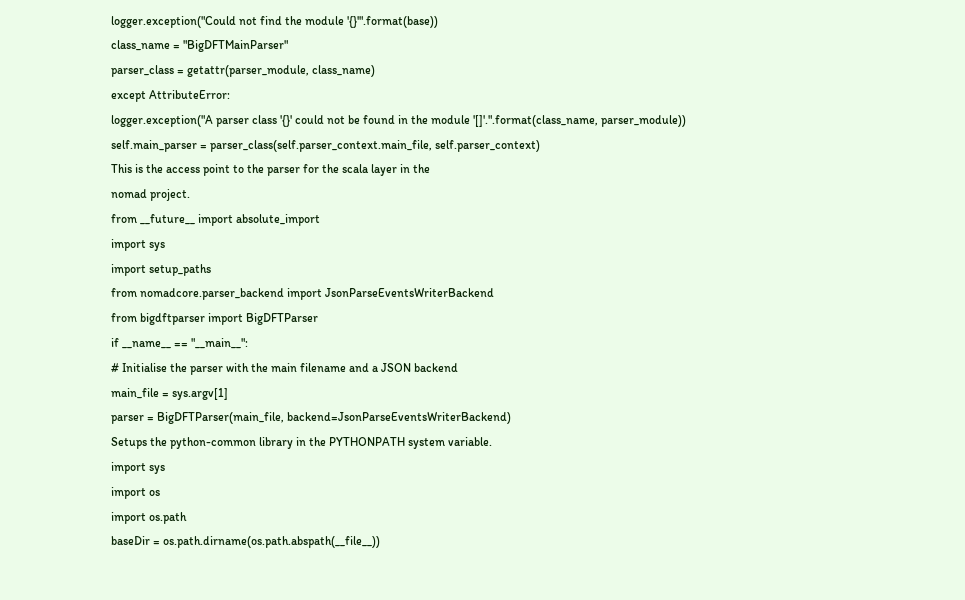logger.exception("Could not find the module '{}'".format(base))
class_name = "BigDFTMainParser"
parser_class = getattr(parser_module, class_name)
except AttributeError:
logger.exception("A parser class '{}' could not be found in the module '[]'.".format(class_name, parser_module))
self.main_parser = parser_class(self.parser_context.main_file, self.parser_context)
This is the access point to the parser for the scala layer in the
nomad project.
from __future__ import absolute_import
import sys
import setup_paths
from nomadcore.parser_backend import JsonParseEventsWriterBackend
from bigdftparser import BigDFTParser
if __name__ == "__main__":
# Initialise the parser with the main filename and a JSON backend
main_file = sys.argv[1]
parser = BigDFTParser(main_file, backend=JsonParseEventsWriterBackend)
Setups the python-common library in the PYTHONPATH system variable.
import sys
import os
import os.path
baseDir = os.path.dirname(os.path.abspath(__file__))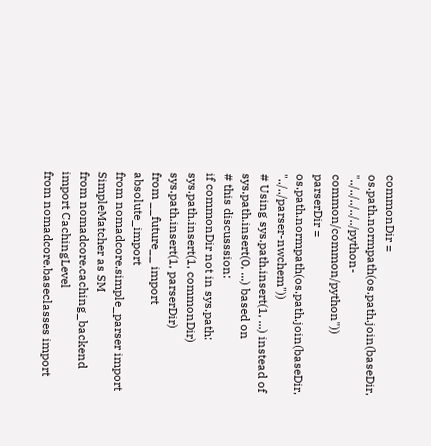commonDir = os.path.normpath(os.path.join(baseDir, "../../../../../python-common/common/python"))
parserDir = os.path.normpath(os.path.join(baseDir, "../../parser-nwchem"))
# Using sys.path.insert(1, ...) instead of sys.path.insert(0, ...) based on
# this discusssion:
if commonDir not in sys.path:
sys.path.insert(1, commonDir)
sys.path.insert(1, parserDir)
from __future__ import absolute_import
from nomadcore.simple_parser import SimpleMatcher as SM
from nomadcore.caching_backend import CachingLevel
from nomadcore.baseclasses import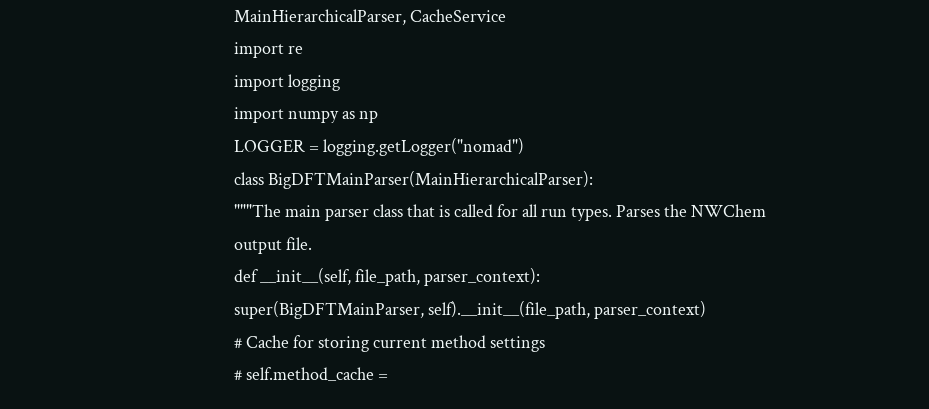MainHierarchicalParser, CacheService
import re
import logging
import numpy as np
LOGGER = logging.getLogger("nomad")
class BigDFTMainParser(MainHierarchicalParser):
"""The main parser class that is called for all run types. Parses the NWChem
output file.
def __init__(self, file_path, parser_context):
super(BigDFTMainParser, self).__init__(file_path, parser_context)
# Cache for storing current method settings
# self.method_cache =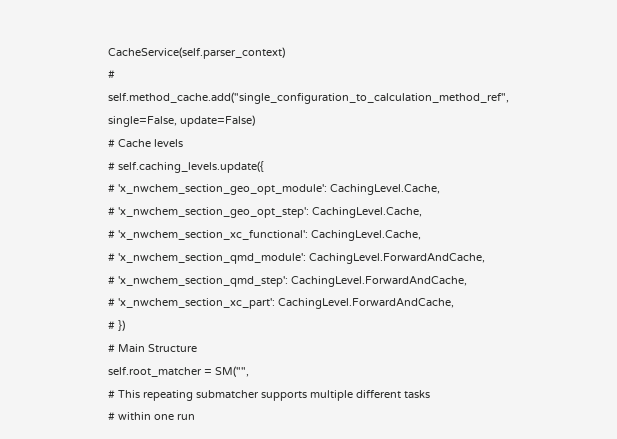CacheService(self.parser_context)
# self.method_cache.add("single_configuration_to_calculation_method_ref", single=False, update=False)
# Cache levels
# self.caching_levels.update({
# 'x_nwchem_section_geo_opt_module': CachingLevel.Cache,
# 'x_nwchem_section_geo_opt_step': CachingLevel.Cache,
# 'x_nwchem_section_xc_functional': CachingLevel.Cache,
# 'x_nwchem_section_qmd_module': CachingLevel.ForwardAndCache,
# 'x_nwchem_section_qmd_step': CachingLevel.ForwardAndCache,
# 'x_nwchem_section_xc_part': CachingLevel.ForwardAndCache,
# })
# Main Structure
self.root_matcher = SM("",
# This repeating submatcher supports multiple different tasks
# within one run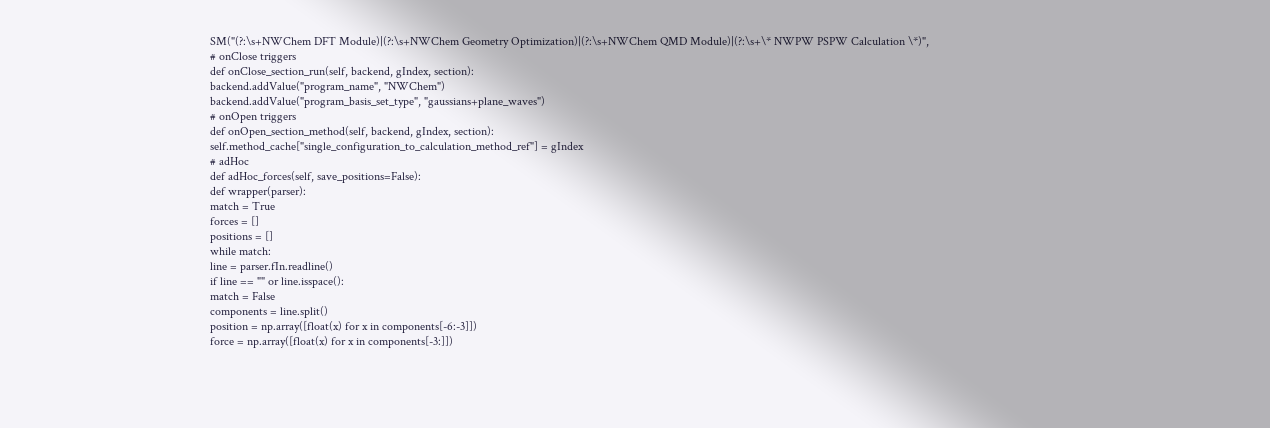SM("(?:\s+NWChem DFT Module)|(?:\s+NWChem Geometry Optimization)|(?:\s+NWChem QMD Module)|(?:\s+\* NWPW PSPW Calculation \*)",
# onClose triggers
def onClose_section_run(self, backend, gIndex, section):
backend.addValue("program_name", "NWChem")
backend.addValue("program_basis_set_type", "gaussians+plane_waves")
# onOpen triggers
def onOpen_section_method(self, backend, gIndex, section):
self.method_cache["single_configuration_to_calculation_method_ref"] = gIndex
# adHoc
def adHoc_forces(self, save_positions=False):
def wrapper(parser):
match = True
forces = []
positions = []
while match:
line = parser.fIn.readline()
if line == "" or line.isspace():
match = False
components = line.split()
position = np.array([float(x) for x in components[-6:-3]])
force = np.array([float(x) for x in components[-3:]])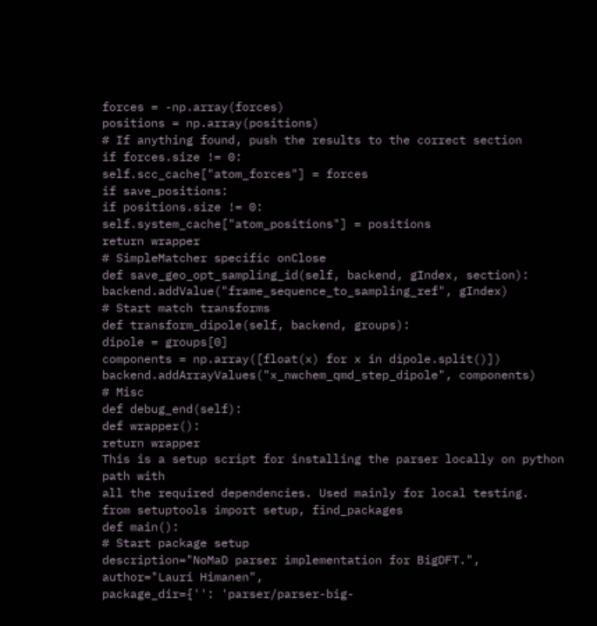forces = -np.array(forces)
positions = np.array(positions)
# If anything found, push the results to the correct section
if forces.size != 0:
self.scc_cache["atom_forces"] = forces
if save_positions:
if positions.size != 0:
self.system_cache["atom_positions"] = positions
return wrapper
# SimpleMatcher specific onClose
def save_geo_opt_sampling_id(self, backend, gIndex, section):
backend.addValue("frame_sequence_to_sampling_ref", gIndex)
# Start match transforms
def transform_dipole(self, backend, groups):
dipole = groups[0]
components = np.array([float(x) for x in dipole.split()])
backend.addArrayValues("x_nwchem_qmd_step_dipole", components)
# Misc
def debug_end(self):
def wrapper():
return wrapper
This is a setup script for installing the parser locally on python path with
all the required dependencies. Used mainly for local testing.
from setuptools import setup, find_packages
def main():
# Start package setup
description="NoMaD parser implementation for BigDFT.",
author="Lauri Himanen",
package_dir={'': 'parser/parser-big-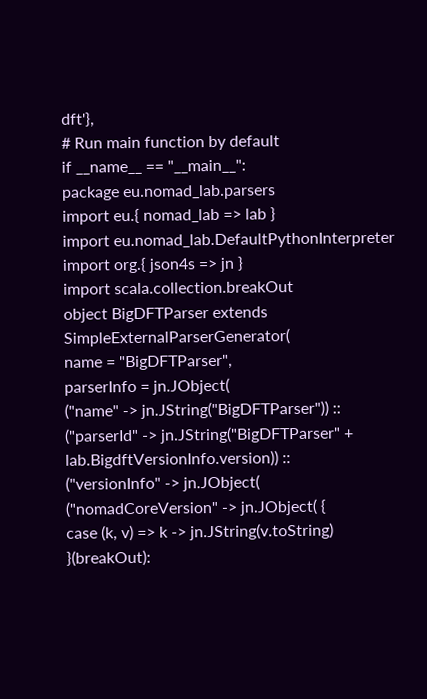dft'},
# Run main function by default
if __name__ == "__main__":
package eu.nomad_lab.parsers
import eu.{ nomad_lab => lab }
import eu.nomad_lab.DefaultPythonInterpreter
import org.{ json4s => jn }
import scala.collection.breakOut
object BigDFTParser extends SimpleExternalParserGenerator(
name = "BigDFTParser",
parserInfo = jn.JObject(
("name" -> jn.JString("BigDFTParser")) ::
("parserId" -> jn.JString("BigDFTParser" + lab.BigdftVersionInfo.version)) ::
("versionInfo" -> jn.JObject(
("nomadCoreVersion" -> jn.JObject( {
case (k, v) => k -> jn.JString(v.toString)
}(breakOut):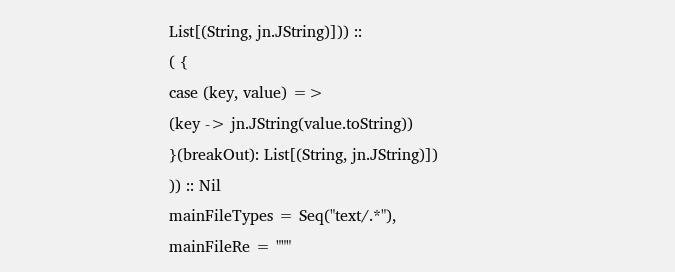List[(String, jn.JString)])) ::
( {
case (key, value) =>
(key -> jn.JString(value.toString))
}(breakOut): List[(String, jn.JString)])
)) :: Nil
mainFileTypes = Seq("text/.*"),
mainFileRe = """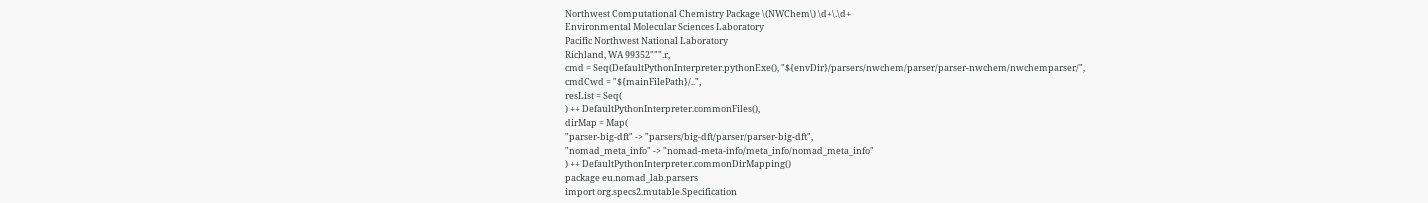Northwest Computational Chemistry Package \(NWChem\) \d+\.\d+
Environmental Molecular Sciences Laboratory
Pacific Northwest National Laboratory
Richland, WA 99352""".r,
cmd = Seq(DefaultPythonInterpreter.pythonExe(), "${envDir}/parsers/nwchem/parser/parser-nwchem/nwchemparser/",
cmdCwd = "${mainFilePath}/..",
resList = Seq(
) ++ DefaultPythonInterpreter.commonFiles(),
dirMap = Map(
"parser-big-dft" -> "parsers/big-dft/parser/parser-big-dft",
"nomad_meta_info" -> "nomad-meta-info/meta_info/nomad_meta_info"
) ++ DefaultPythonInterpreter.commonDirMapping()
package eu.nomad_lab.parsers
import org.specs2.mutable.Specification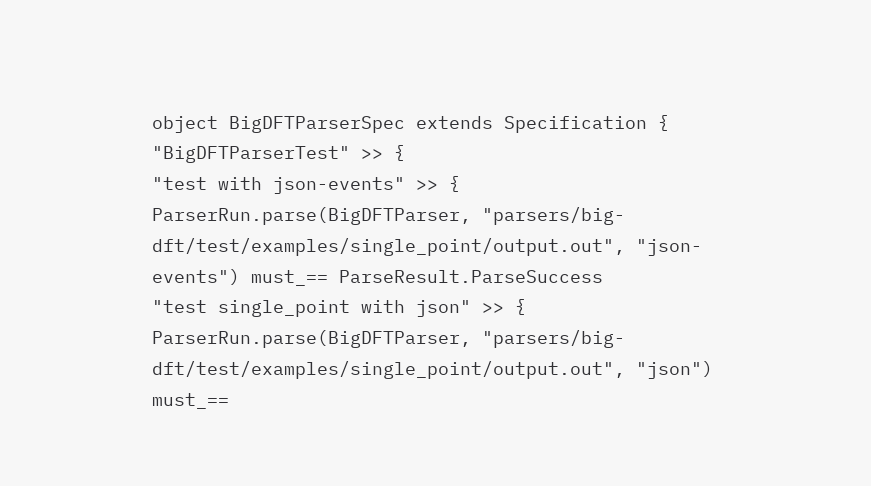object BigDFTParserSpec extends Specification {
"BigDFTParserTest" >> {
"test with json-events" >> {
ParserRun.parse(BigDFTParser, "parsers/big-dft/test/examples/single_point/output.out", "json-events") must_== ParseResult.ParseSuccess
"test single_point with json" >> {
ParserRun.parse(BigDFTParser, "parsers/big-dft/test/examples/single_point/output.out", "json") must_==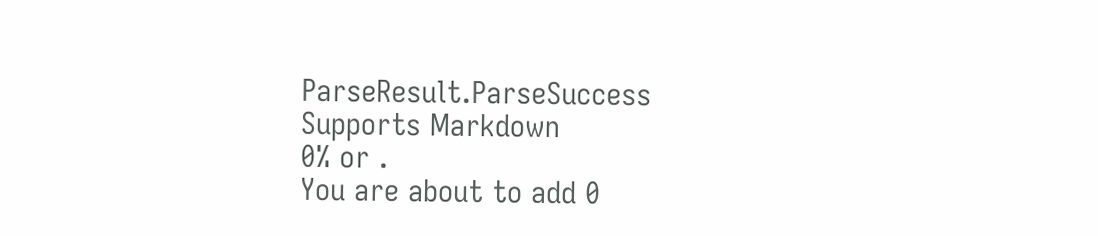ParseResult.ParseSuccess
Supports Markdown
0% or .
You are about to add 0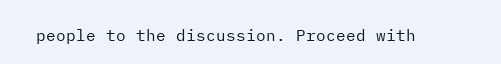people to the discussion. Proceed with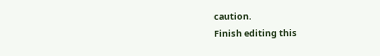caution.
Finish editing this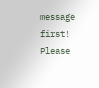message first!
Please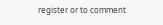register or to comment